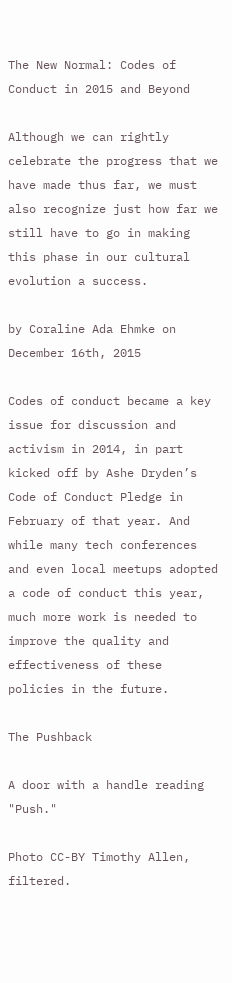The New Normal: Codes of Conduct in 2015 and Beyond

Although we can rightly celebrate the progress that we have made thus far, we must also recognize just how far we still have to go in making this phase in our cultural evolution a success.

by Coraline Ada Ehmke on December 16th, 2015

Codes of conduct became a key issue for discussion and activism in 2014, in part kicked off by Ashe Dryden’s Code of Conduct Pledge in February of that year. And while many tech conferences and even local meetups adopted a code of conduct this year, much more work is needed to improve the quality and effectiveness of these policies in the future.

The Pushback

A door with a handle reading "Push."

Photo CC-BY Timothy Allen, filtered.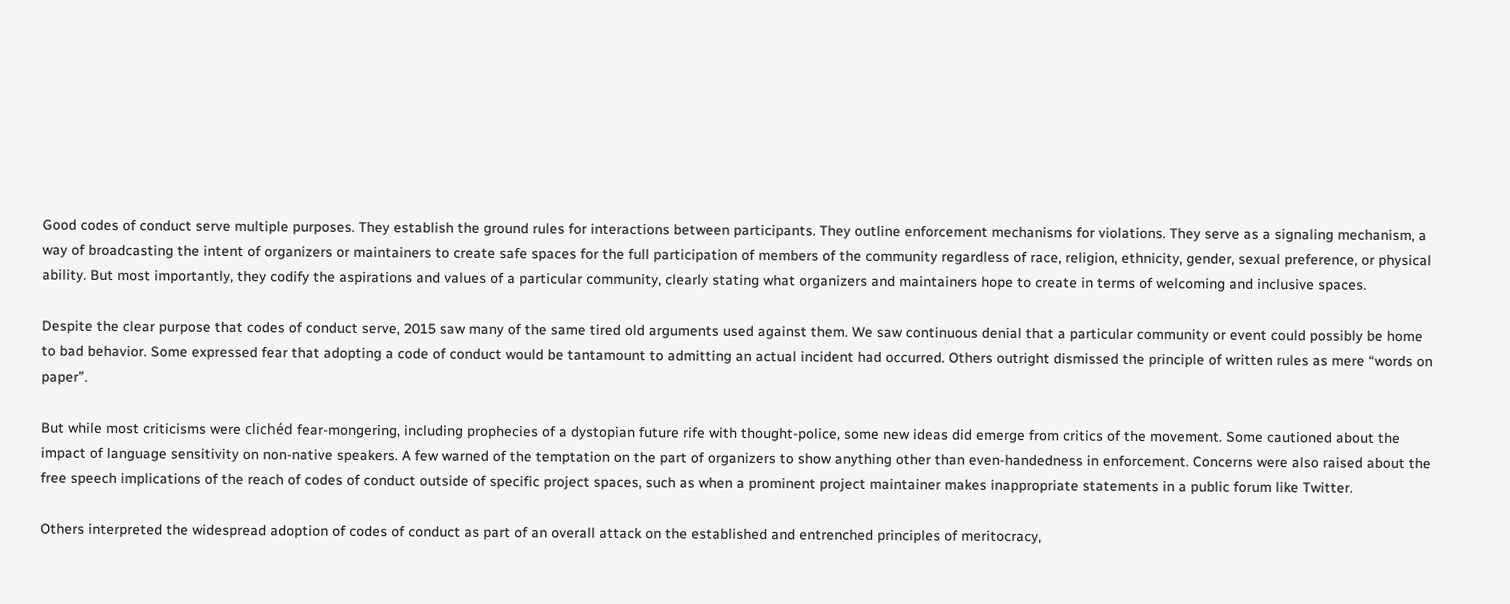Good codes of conduct serve multiple purposes. They establish the ground rules for interactions between participants. They outline enforcement mechanisms for violations. They serve as a signaling mechanism, a way of broadcasting the intent of organizers or maintainers to create safe spaces for the full participation of members of the community regardless of race, religion, ethnicity, gender, sexual preference, or physical ability. But most importantly, they codify the aspirations and values of a particular community, clearly stating what organizers and maintainers hope to create in terms of welcoming and inclusive spaces.

Despite the clear purpose that codes of conduct serve, 2015 saw many of the same tired old arguments used against them. We saw continuous denial that a particular community or event could possibly be home to bad behavior. Some expressed fear that adopting a code of conduct would be tantamount to admitting an actual incident had occurred. Others outright dismissed the principle of written rules as mere “words on paper”.

But while most criticisms were clichéd fear-mongering, including prophecies of a dystopian future rife with thought-police, some new ideas did emerge from critics of the movement. Some cautioned about the impact of language sensitivity on non-native speakers. A few warned of the temptation on the part of organizers to show anything other than even-handedness in enforcement. Concerns were also raised about the free speech implications of the reach of codes of conduct outside of specific project spaces, such as when a prominent project maintainer makes inappropriate statements in a public forum like Twitter.

Others interpreted the widespread adoption of codes of conduct as part of an overall attack on the established and entrenched principles of meritocracy,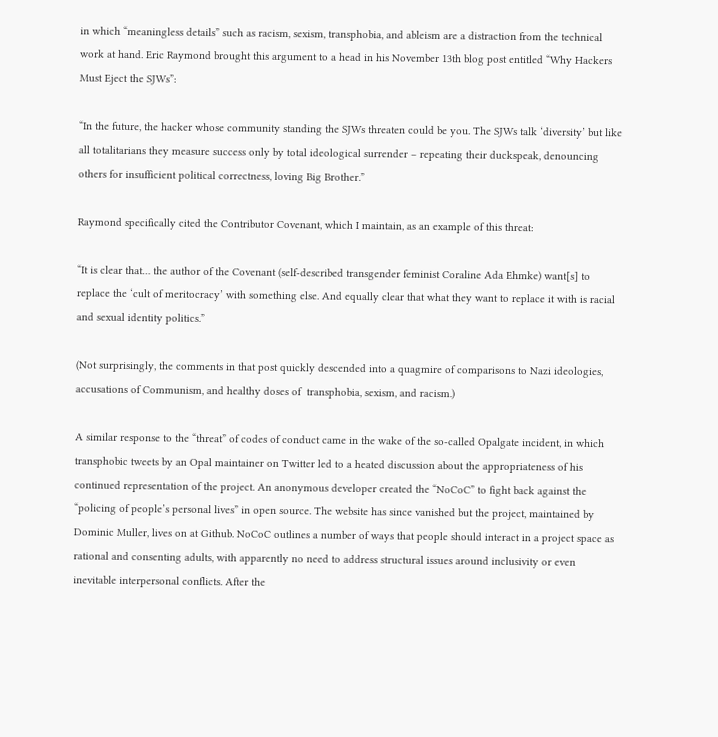in which “meaningless details” such as racism, sexism, transphobia, and ableism are a distraction from the technical work at hand. Eric Raymond brought this argument to a head in his November 13th blog post entitled “Why Hackers Must Eject the SJWs”:

“In the future, the hacker whose community standing the SJWs threaten could be you. The SJWs talk ‘diversity’ but like all totalitarians they measure success only by total ideological surrender – repeating their duckspeak, denouncing others for insufficient political correctness, loving Big Brother.”

Raymond specifically cited the Contributor Covenant, which I maintain, as an example of this threat:

“It is clear that… the author of the Covenant (self-described transgender feminist Coraline Ada Ehmke) want[s] to replace the ‘cult of meritocracy’ with something else. And equally clear that what they want to replace it with is racial and sexual identity politics.”

(Not surprisingly, the comments in that post quickly descended into a quagmire of comparisons to Nazi ideologies, accusations of Communism, and healthy doses of  transphobia, sexism, and racism.)

A similar response to the “threat” of codes of conduct came in the wake of the so-called Opalgate incident, in which transphobic tweets by an Opal maintainer on Twitter led to a heated discussion about the appropriateness of his continued representation of the project. An anonymous developer created the “NoCoC” to fight back against the “policing of people’s personal lives” in open source. The website has since vanished but the project, maintained by Dominic Muller, lives on at Github. NoCoC outlines a number of ways that people should interact in a project space as rational and consenting adults, with apparently no need to address structural issues around inclusivity or even inevitable interpersonal conflicts. After the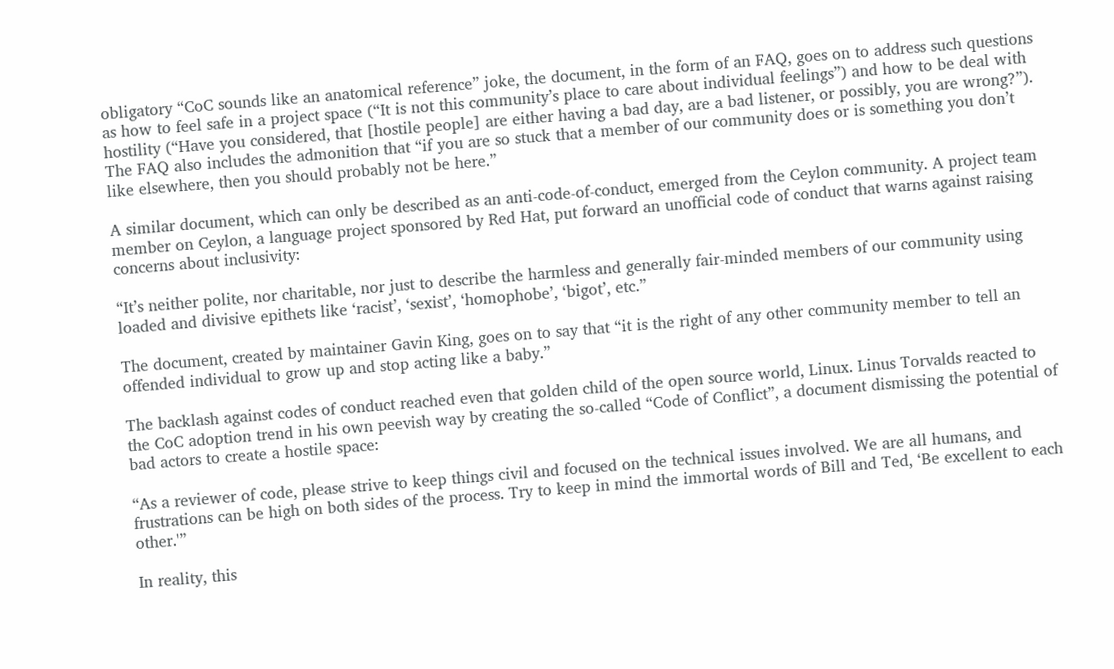obligatory “CoC sounds like an anatomical reference” joke, the document, in the form of an FAQ, goes on to address such questions as how to feel safe in a project space (“It is not this community’s place to care about individual feelings”) and how to be deal with hostility (“Have you considered, that [hostile people] are either having a bad day, are a bad listener, or possibly, you are wrong?”). The FAQ also includes the admonition that “if you are so stuck that a member of our community does or is something you don’t like elsewhere, then you should probably not be here.”

A similar document, which can only be described as an anti-code-of-conduct, emerged from the Ceylon community. A project team member on Ceylon, a language project sponsored by Red Hat, put forward an unofficial code of conduct that warns against raising concerns about inclusivity:

“It’s neither polite, nor charitable, nor just to describe the harmless and generally fair-minded members of our community using loaded and divisive epithets like ‘racist’, ‘sexist’, ‘homophobe’, ‘bigot’, etc.”

The document, created by maintainer Gavin King, goes on to say that “it is the right of any other community member to tell an offended individual to grow up and stop acting like a baby.”

The backlash against codes of conduct reached even that golden child of the open source world, Linux. Linus Torvalds reacted to the CoC adoption trend in his own peevish way by creating the so-called “Code of Conflict”, a document dismissing the potential of bad actors to create a hostile space:

“As a reviewer of code, please strive to keep things civil and focused on the technical issues involved. We are all humans, and frustrations can be high on both sides of the process. Try to keep in mind the immortal words of Bill and Ted, ‘Be excellent to each other.'”

In reality, this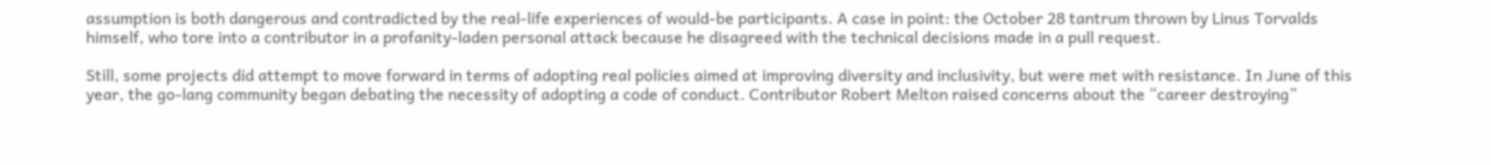assumption is both dangerous and contradicted by the real-life experiences of would-be participants. A case in point: the October 28 tantrum thrown by Linus Torvalds himself, who tore into a contributor in a profanity-laden personal attack because he disagreed with the technical decisions made in a pull request.

Still, some projects did attempt to move forward in terms of adopting real policies aimed at improving diversity and inclusivity, but were met with resistance. In June of this year, the go-lang community began debating the necessity of adopting a code of conduct. Contributor Robert Melton raised concerns about the “career destroying”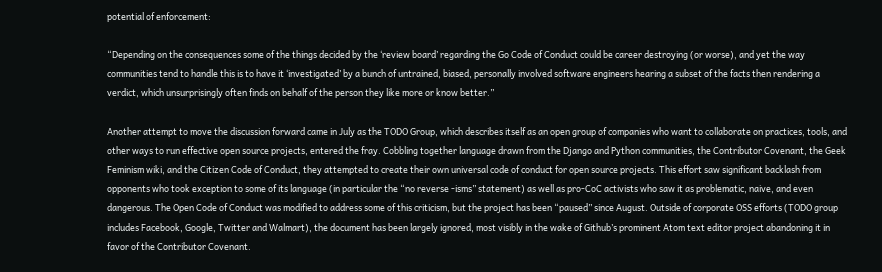potential of enforcement:

“Depending on the consequences some of the things decided by the ‘review board’ regarding the Go Code of Conduct could be career destroying (or worse), and yet the way communities tend to handle this is to have it ‘investigated’ by a bunch of untrained, biased, personally involved software engineers hearing a subset of the facts then rendering a verdict, which unsurprisingly often finds on behalf of the person they like more or know better.”

Another attempt to move the discussion forward came in July as the TODO Group, which describes itself as an open group of companies who want to collaborate on practices, tools, and other ways to run effective open source projects, entered the fray. Cobbling together language drawn from the Django and Python communities, the Contributor Covenant, the Geek Feminism wiki, and the Citizen Code of Conduct, they attempted to create their own universal code of conduct for open source projects. This effort saw significant backlash from opponents who took exception to some of its language (in particular the “no reverse -isms” statement) as well as pro-CoC activists who saw it as problematic, naive, and even dangerous. The Open Code of Conduct was modified to address some of this criticism, but the project has been “paused” since August. Outside of corporate OSS efforts (TODO group includes Facebook, Google, Twitter and Walmart), the document has been largely ignored, most visibly in the wake of Github’s prominent Atom text editor project abandoning it in favor of the Contributor Covenant.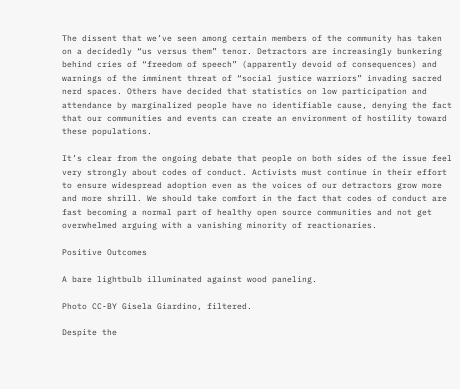The dissent that we’ve seen among certain members of the community has taken on a decidedly “us versus them” tenor. Detractors are increasingly bunkering behind cries of “freedom of speech” (apparently devoid of consequences) and warnings of the imminent threat of “social justice warriors” invading sacred nerd spaces. Others have decided that statistics on low participation and attendance by marginalized people have no identifiable cause, denying the fact that our communities and events can create an environment of hostility toward these populations.

It’s clear from the ongoing debate that people on both sides of the issue feel very strongly about codes of conduct. Activists must continue in their effort to ensure widespread adoption even as the voices of our detractors grow more and more shrill. We should take comfort in the fact that codes of conduct are fast becoming a normal part of healthy open source communities and not get overwhelmed arguing with a vanishing minority of reactionaries.

Positive Outcomes

A bare lightbulb illuminated against wood paneling.

Photo CC-BY Gisela Giardino, filtered.

Despite the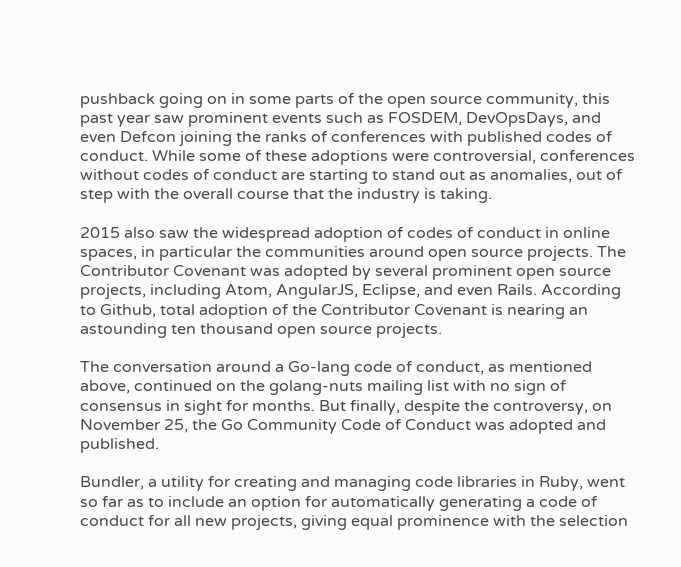pushback going on in some parts of the open source community, this past year saw prominent events such as FOSDEM, DevOpsDays, and even Defcon joining the ranks of conferences with published codes of conduct. While some of these adoptions were controversial, conferences without codes of conduct are starting to stand out as anomalies, out of step with the overall course that the industry is taking.

2015 also saw the widespread adoption of codes of conduct in online spaces, in particular the communities around open source projects. The Contributor Covenant was adopted by several prominent open source projects, including Atom, AngularJS, Eclipse, and even Rails. According to Github, total adoption of the Contributor Covenant is nearing an astounding ten thousand open source projects.

The conversation around a Go-lang code of conduct, as mentioned above, continued on the golang-nuts mailing list with no sign of consensus in sight for months. But finally, despite the controversy, on November 25, the Go Community Code of Conduct was adopted and published.

Bundler, a utility for creating and managing code libraries in Ruby, went so far as to include an option for automatically generating a code of conduct for all new projects, giving equal prominence with the selection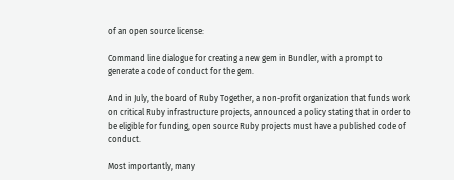of an open source license:

Command line dialogue for creating a new gem in Bundler, with a prompt to generate a code of conduct for the gem.

And in July, the board of Ruby Together, a non-profit organization that funds work on critical Ruby infrastructure projects, announced a policy stating that in order to be eligible for funding, open source Ruby projects must have a published code of conduct.

Most importantly, many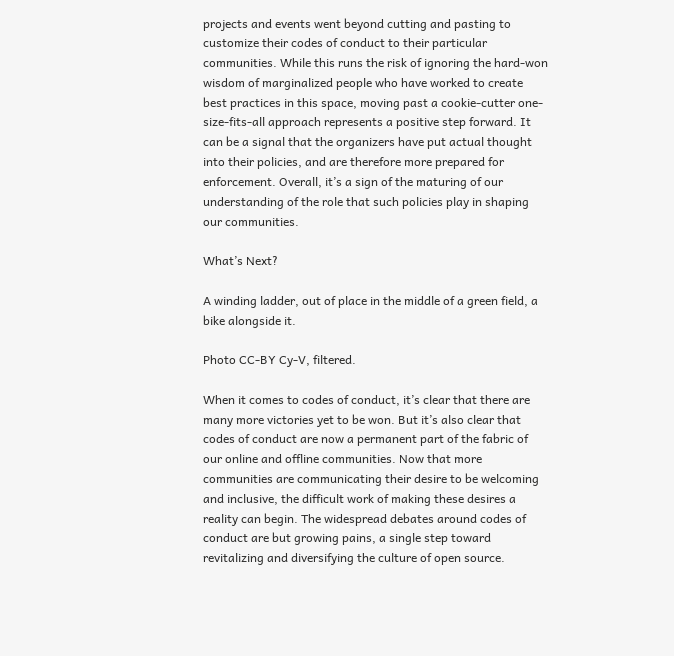projects and events went beyond cutting and pasting to customize their codes of conduct to their particular communities. While this runs the risk of ignoring the hard-won wisdom of marginalized people who have worked to create best practices in this space, moving past a cookie-cutter one-size-fits-all approach represents a positive step forward. It can be a signal that the organizers have put actual thought into their policies, and are therefore more prepared for enforcement. Overall, it’s a sign of the maturing of our understanding of the role that such policies play in shaping our communities.

What’s Next?

A winding ladder, out of place in the middle of a green field, a bike alongside it.

Photo CC-BY Cy-V, filtered.

When it comes to codes of conduct, it’s clear that there are many more victories yet to be won. But it’s also clear that codes of conduct are now a permanent part of the fabric of our online and offline communities. Now that more communities are communicating their desire to be welcoming and inclusive, the difficult work of making these desires a reality can begin. The widespread debates around codes of conduct are but growing pains, a single step toward revitalizing and diversifying the culture of open source.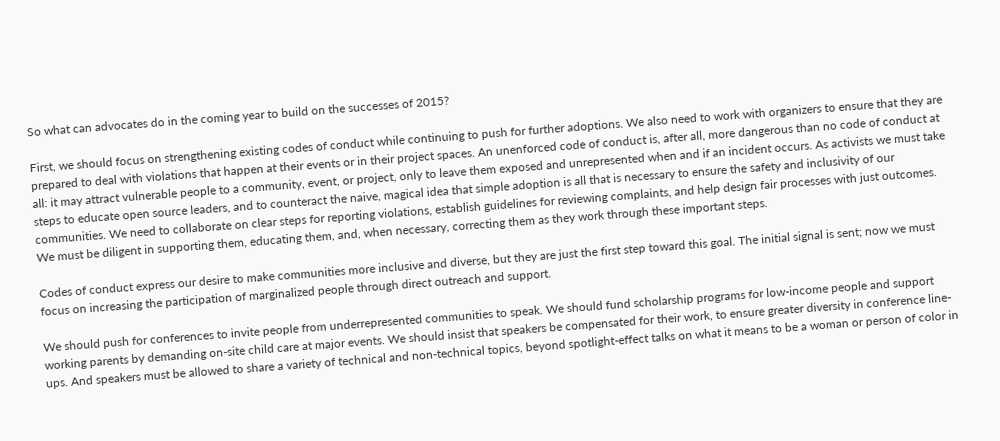So what can advocates do in the coming year to build on the successes of 2015?

First, we should focus on strengthening existing codes of conduct while continuing to push for further adoptions. We also need to work with organizers to ensure that they are prepared to deal with violations that happen at their events or in their project spaces. An unenforced code of conduct is, after all, more dangerous than no code of conduct at all: it may attract vulnerable people to a community, event, or project, only to leave them exposed and unrepresented when and if an incident occurs. As activists we must take steps to educate open source leaders, and to counteract the naive, magical idea that simple adoption is all that is necessary to ensure the safety and inclusivity of our communities. We need to collaborate on clear steps for reporting violations, establish guidelines for reviewing complaints, and help design fair processes with just outcomes. We must be diligent in supporting them, educating them, and, when necessary, correcting them as they work through these important steps.

Codes of conduct express our desire to make communities more inclusive and diverse, but they are just the first step toward this goal. The initial signal is sent; now we must focus on increasing the participation of marginalized people through direct outreach and support.

We should push for conferences to invite people from underrepresented communities to speak. We should fund scholarship programs for low-income people and support working parents by demanding on-site child care at major events. We should insist that speakers be compensated for their work, to ensure greater diversity in conference line-ups. And speakers must be allowed to share a variety of technical and non-technical topics, beyond spotlight-effect talks on what it means to be a woman or person of color in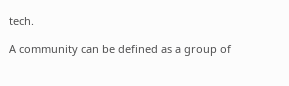tech.

A community can be defined as a group of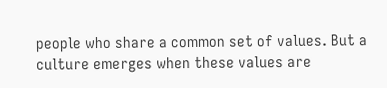people who share a common set of values. But a culture emerges when these values are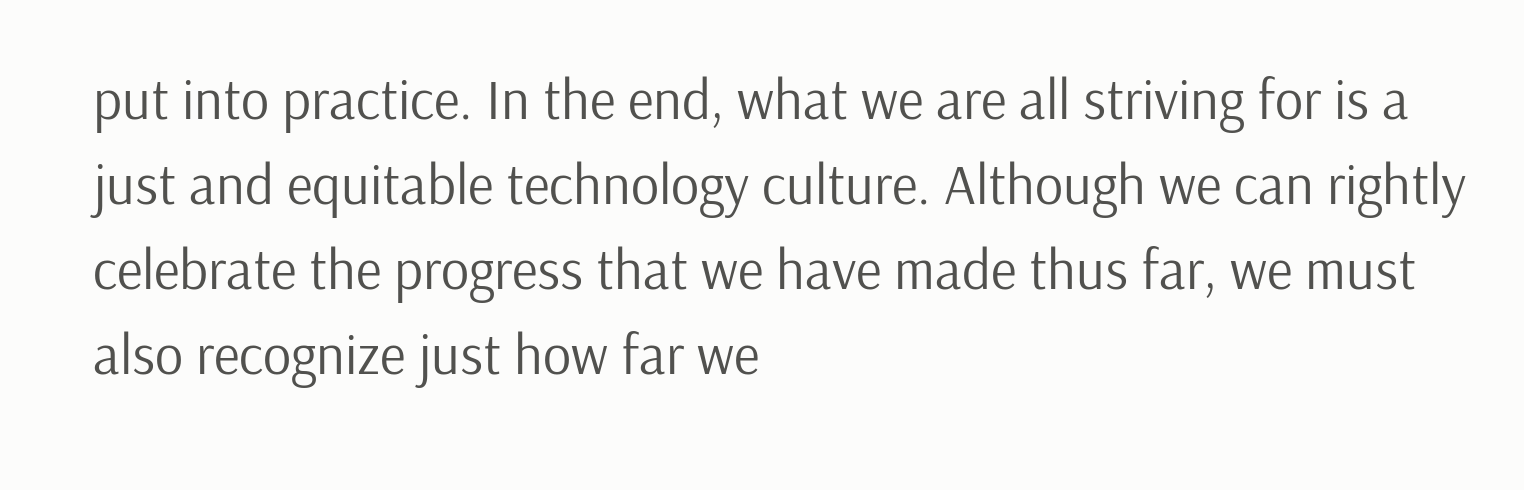put into practice. In the end, what we are all striving for is a just and equitable technology culture. Although we can rightly celebrate the progress that we have made thus far, we must also recognize just how far we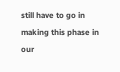still have to go in making this phase in our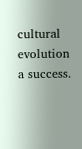cultural evolution a success.